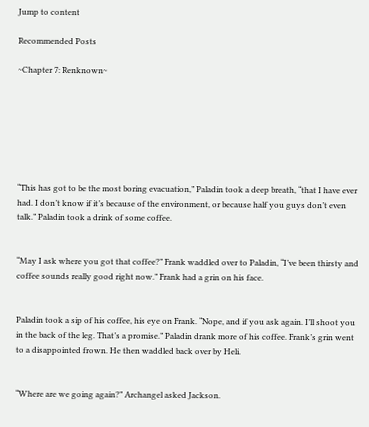Jump to content

Recommended Posts

~Chapter 7: Renknown~







“This has got to be the most boring evacuation,” Paladin took a deep breath, “that I have ever had. I don’t know if it’s because of the environment, or because half you guys don’t even talk.” Paladin took a drink of some coffee.


“May I ask where you got that coffee?” Frank waddled over to Paladin, “I’ve been thirsty and coffee sounds really good right now.” Frank had a grin on his face.


Paladin took a sip of his coffee, his eye on Frank. “Nope, and if you ask again. I’ll shoot you in the back of the leg. That’s a promise.” Paladin drank more of his coffee. Frank’s grin went to a disappointed frown. He then waddled back over by Heli.


“Where are we going again?” Archangel asked Jackson.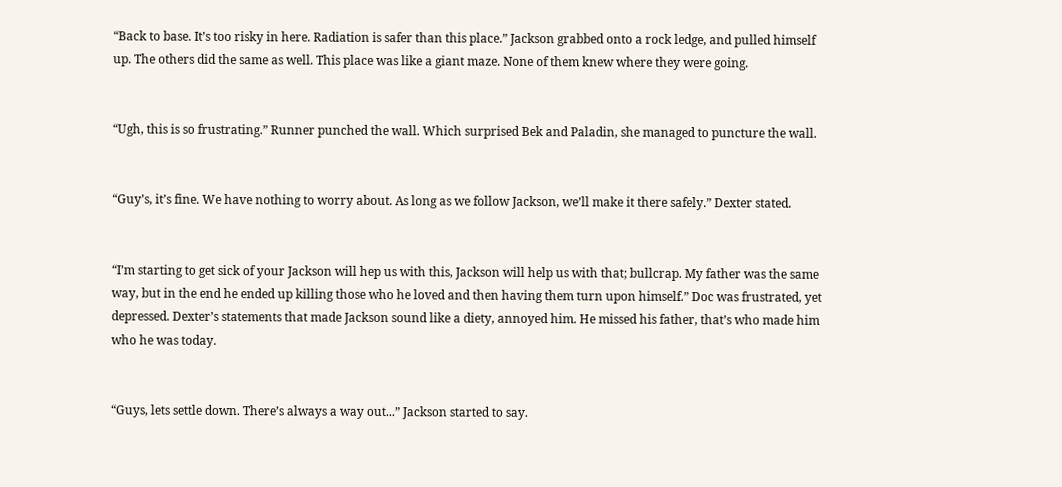“Back to base. It’s too risky in here. Radiation is safer than this place.” Jackson grabbed onto a rock ledge, and pulled himself up. The others did the same as well. This place was like a giant maze. None of them knew where they were going.


“Ugh, this is so frustrating.” Runner punched the wall. Which surprised Bek and Paladin, she managed to puncture the wall.


“Guy’s, it’s fine. We have nothing to worry about. As long as we follow Jackson, we’ll make it there safely.” Dexter stated.


“I’m starting to get sick of your Jackson will hep us with this, Jackson will help us with that; bullcrap. My father was the same way, but in the end he ended up killing those who he loved and then having them turn upon himself.” Doc was frustrated, yet depressed. Dexter’s statements that made Jackson sound like a diety, annoyed him. He missed his father, that’s who made him who he was today.


“Guys, lets settle down. There’s always a way out...” Jackson started to say.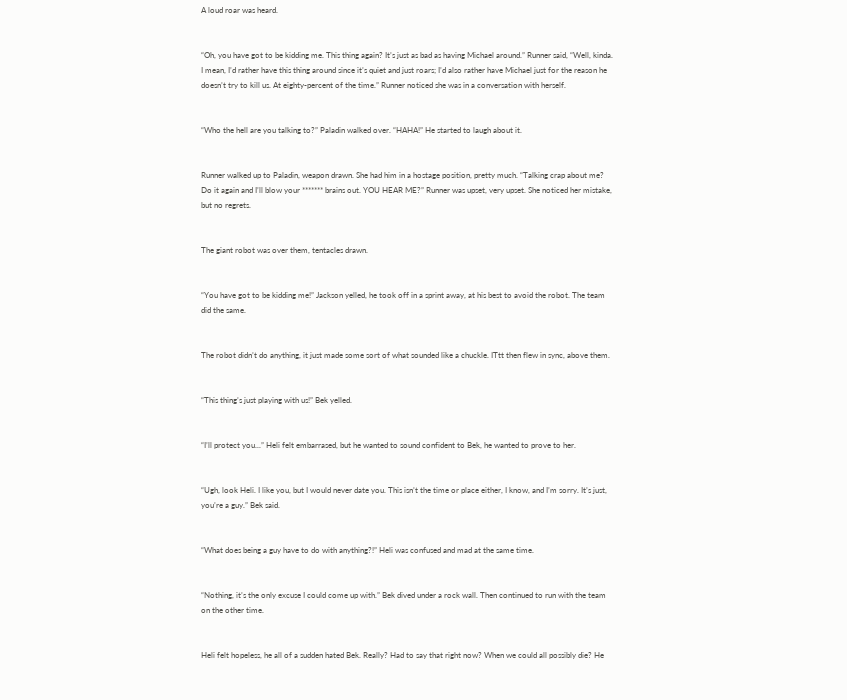A loud roar was heard.


“Oh, you have got to be kidding me. This thing again? It’s just as bad as having Michael around.” Runner said, “Well, kinda. I mean, I’d rather have this thing around since it’s quiet and just roars; I’d also rather have Michael just for the reason he doesn’t try to kill us. At eighty-percent of the time.” Runner noticed she was in a conversation with herself.


“Who the hell are you talking to?” Paladin walked over. “HAHA!” He started to laugh about it.


Runner walked up to Paladin, weapon drawn. She had him in a hostage position, pretty much. “Talking crap about me? Do it again and I’ll blow your ******* brains out. YOU HEAR ME?” Runner was upset, very upset. She noticed her mistake, but no regrets.


The giant robot was over them, tentacles drawn.


“You have got to be kidding me!” Jackson yelled, he took off in a sprint away, at his best to avoid the robot. The team did the same.


The robot didn’t do anything, it just made some sort of what sounded like a chuckle. ITtt then flew in sync, above them.


“This thing’s just playing with us!” Bek yelled.


“I’ll protect you...” Heli felt embarrased, but he wanted to sound confident to Bek, he wanted to prove to her.


“Ugh, look Heli. I like you, but I would never date you. This isn’t the time or place either, I know, and I’m sorry. It’s just, you’re a guy.” Bek said.


“What does being a guy have to do with anything?!” Heli was confused and mad at the same time.


“Nothing, it’s the only excuse I could come up with.” Bek dived under a rock wall. Then continued to run with the team on the other time.


Heli felt hopeless, he all of a sudden hated Bek. Really? Had to say that right now? When we could all possibly die? He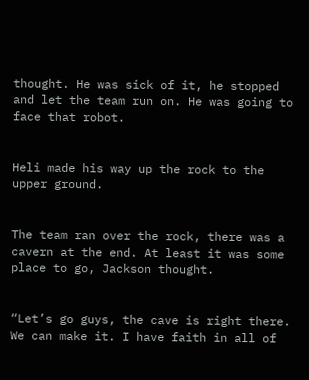thought. He was sick of it, he stopped and let the team run on. He was going to face that robot.


Heli made his way up the rock to the upper ground.


The team ran over the rock, there was a cavern at the end. At least it was some place to go, Jackson thought.


“Let’s go guys, the cave is right there. We can make it. I have faith in all of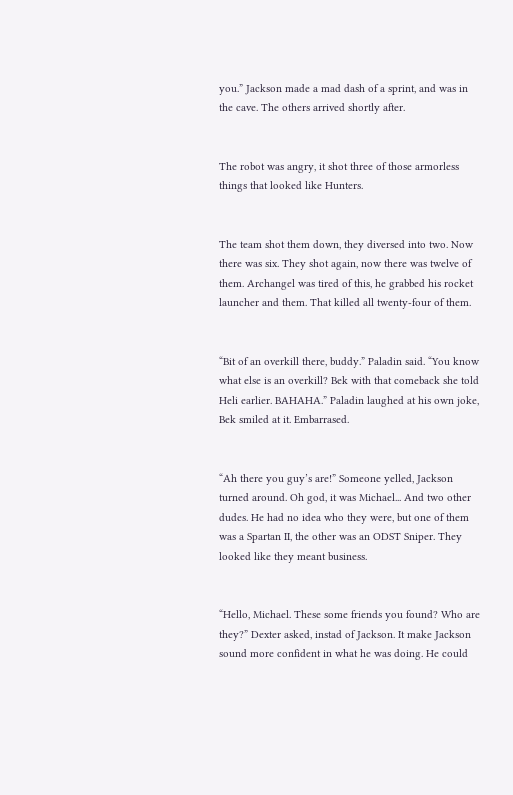you.” Jackson made a mad dash of a sprint, and was in the cave. The others arrived shortly after.


The robot was angry, it shot three of those armorless things that looked like Hunters.


The team shot them down, they diversed into two. Now there was six. They shot again, now there was twelve of them. Archangel was tired of this, he grabbed his rocket launcher and them. That killed all twenty-four of them.


“Bit of an overkill there, buddy.” Paladin said. “You know what else is an overkill? Bek with that comeback she told Heli earlier. BAHAHA.” Paladin laughed at his own joke, Bek smiled at it. Embarrased.


“Ah there you guy’s are!” Someone yelled, Jackson turned around. Oh god, it was Michael... And two other dudes. He had no idea who they were, but one of them was a Spartan II, the other was an ODST Sniper. They looked like they meant business.


“Hello, Michael. These some friends you found? Who are they?” Dexter asked, instad of Jackson. It make Jackson sound more confident in what he was doing. He could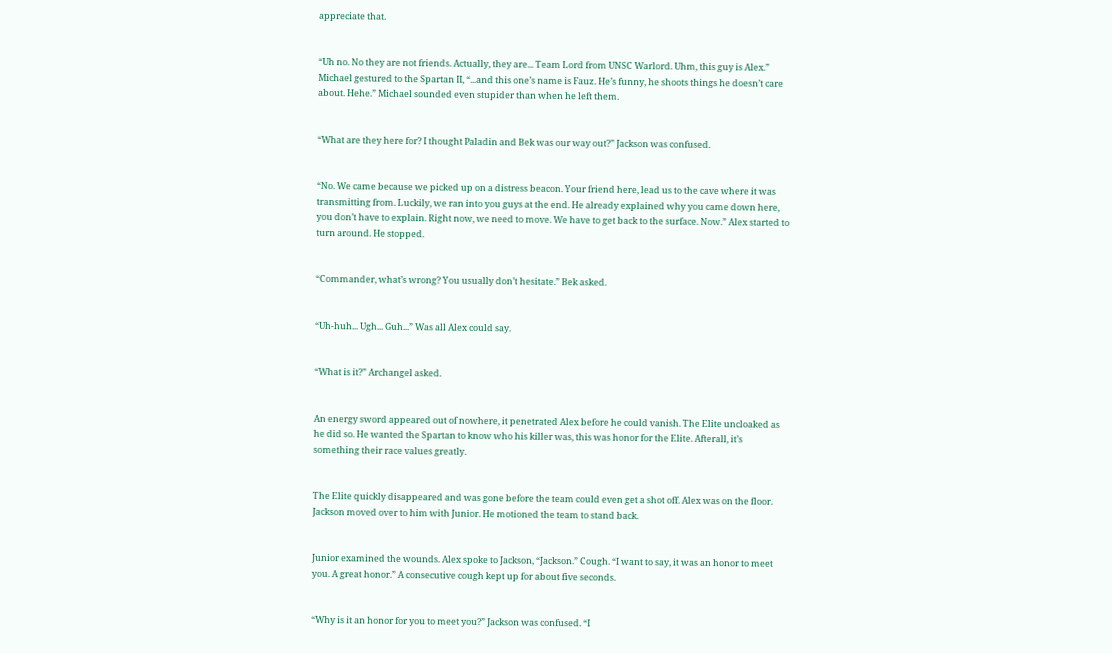appreciate that.


“Uh no. No they are not friends. Actually, they are... Team Lord from UNSC Warlord. Uhm, this guy is Alex.” Michael gestured to the Spartan II, “...and this one’s name is Fauz. He’s funny, he shoots things he doesn’t care about. Hehe.” Michael sounded even stupider than when he left them.


“What are they here for? I thought Paladin and Bek was our way out?” Jackson was confused.


“No. We came because we picked up on a distress beacon. Your friend here, lead us to the cave where it was transmitting from. Luckily, we ran into you guys at the end. He already explained why you came down here, you don’t have to explain. Right now, we need to move. We have to get back to the surface. Now.” Alex started to turn around. He stopped.


“Commander, what’s wrong? You usually don’t hesitate.” Bek asked.


“Uh-huh... Ugh... Guh...” Was all Alex could say.


“What is it?” Archangel asked.


An energy sword appeared out of nowhere, it penetrated Alex before he could vanish. The Elite uncloaked as he did so. He wanted the Spartan to know who his killer was, this was honor for the Elite. Afterall, it’s something their race values greatly.


The Elite quickly disappeared and was gone before the team could even get a shot off. Alex was on the floor. Jackson moved over to him with Junior. He motioned the team to stand back.


Junior examined the wounds. Alex spoke to Jackson, “Jackson.” Cough. “I want to say, it was an honor to meet you. A great honor.” A consecutive cough kept up for about five seconds.


“Why is it an honor for you to meet you?” Jackson was confused. “I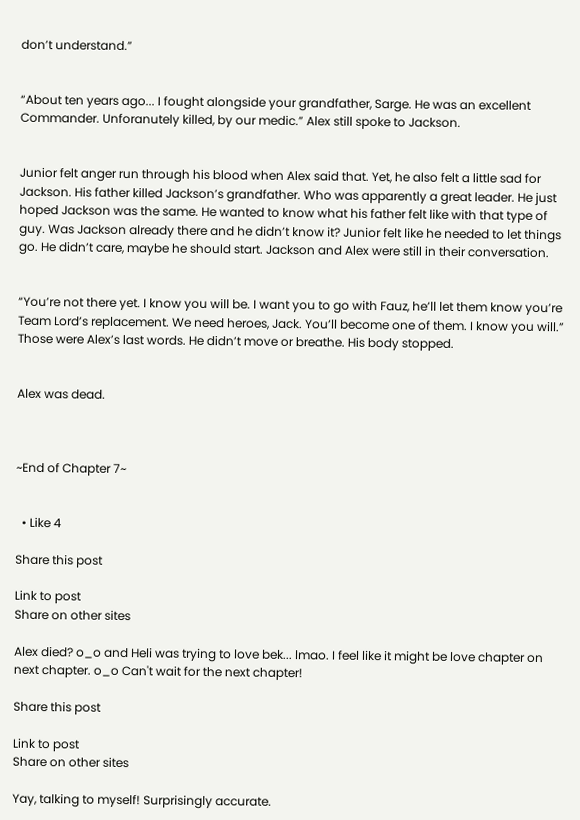don’t understand.”


“About ten years ago... I fought alongside your grandfather, Sarge. He was an excellent Commander. Unforanutely killed, by our medic.” Alex still spoke to Jackson.


Junior felt anger run through his blood when Alex said that. Yet, he also felt a little sad for Jackson. His father killed Jackson’s grandfather. Who was apparently a great leader. He just hoped Jackson was the same. He wanted to know what his father felt like with that type of guy. Was Jackson already there and he didn’t know it? Junior felt like he needed to let things go. He didn’t care, maybe he should start. Jackson and Alex were still in their conversation.


“You’re not there yet. I know you will be. I want you to go with Fauz, he’ll let them know you’re Team Lord’s replacement. We need heroes, Jack. You’ll become one of them. I know you will.” Those were Alex’s last words. He didn’t move or breathe. His body stopped.


Alex was dead.



~End of Chapter 7~


  • Like 4

Share this post

Link to post
Share on other sites

Alex died? o_o and Heli was trying to love bek... lmao. I feel like it might be love chapter on next chapter. o_o Can't wait for the next chapter!

Share this post

Link to post
Share on other sites

Yay, talking to myself! Surprisingly accurate.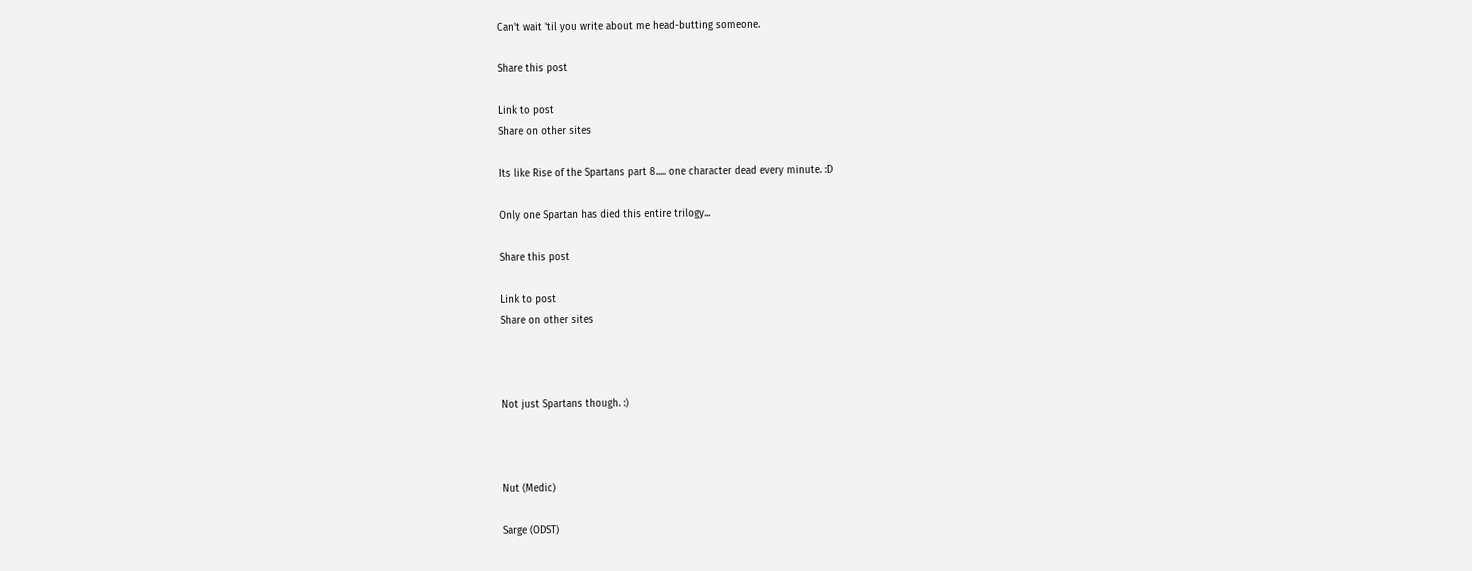Can't wait 'til you write about me head-butting someone.

Share this post

Link to post
Share on other sites

Its like Rise of the Spartans part 8..... one character dead every minute. :D

Only one Spartan has died this entire trilogy...

Share this post

Link to post
Share on other sites



Not just Spartans though. :)



Nut (Medic)

Sarge (ODST)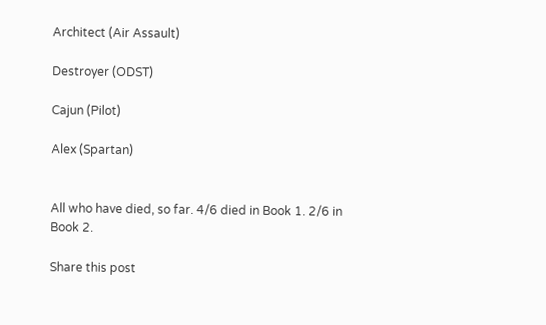Architect (Air Assault)

Destroyer (ODST)

Cajun (Pilot)

Alex (Spartan)


All who have died, so far. 4/6 died in Book 1. 2/6 in Book 2.

Share this post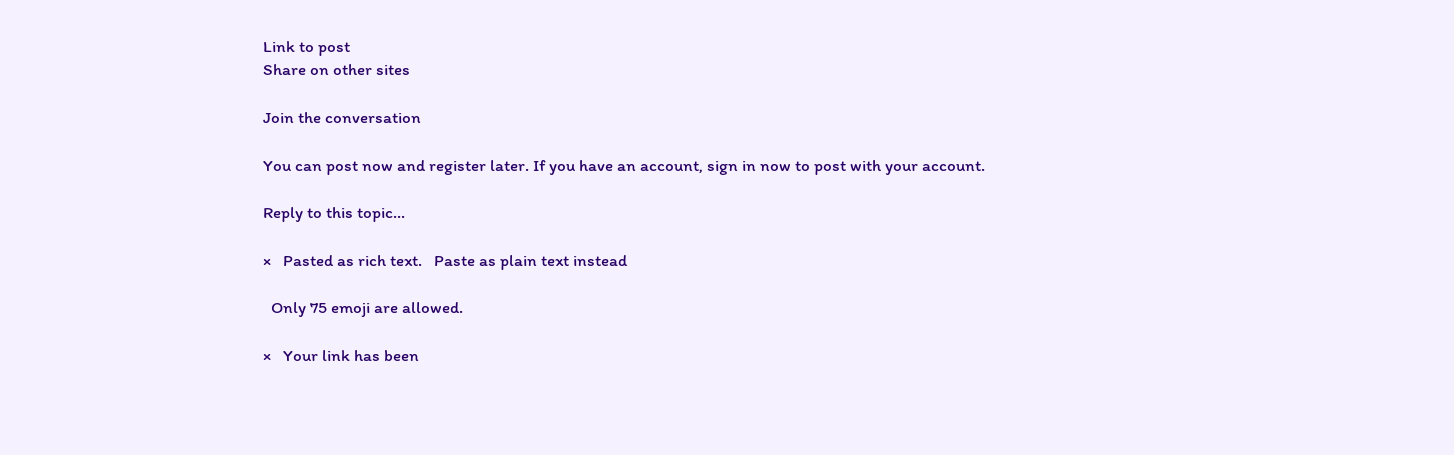Link to post
Share on other sites

Join the conversation

You can post now and register later. If you have an account, sign in now to post with your account.

Reply to this topic...

×   Pasted as rich text.   Paste as plain text instead

  Only 75 emoji are allowed.

×   Your link has been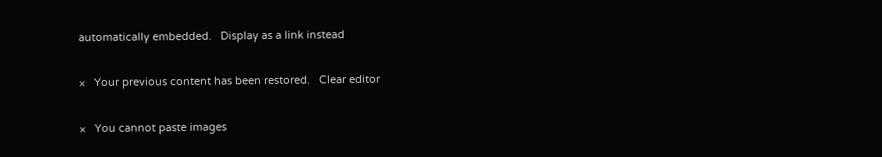automatically embedded.   Display as a link instead

×   Your previous content has been restored.   Clear editor

×   You cannot paste images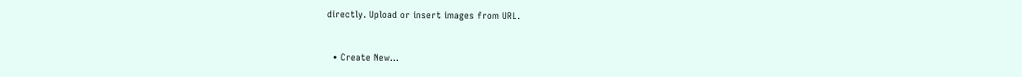directly. Upload or insert images from URL.


  • Create New...